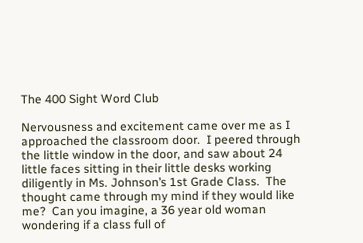The 400 Sight Word Club

Nervousness and excitement came over me as I approached the classroom door.  I peered through the little window in the door, and saw about 24 little faces sitting in their little desks working diligently in Ms. Johnson’s 1st Grade Class.  The thought came through my mind if they would like me?  Can you imagine, a 36 year old woman wondering if a class full of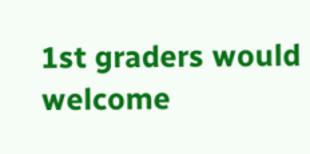1st graders would welcome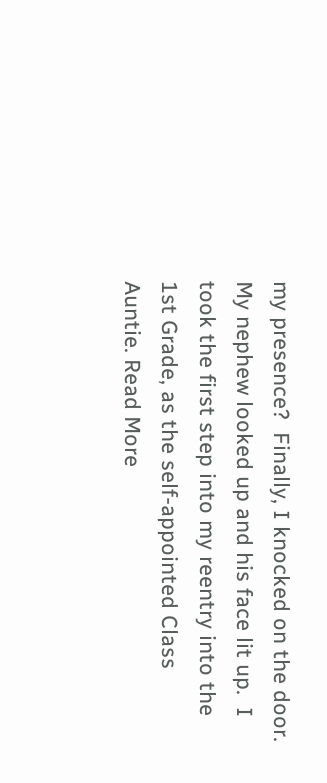my presence?  Finally, I knocked on the door.  My nephew looked up and his face lit up.  I took the first step into my reentry into the 1st Grade, as the self-appointed Class Auntie. Read More